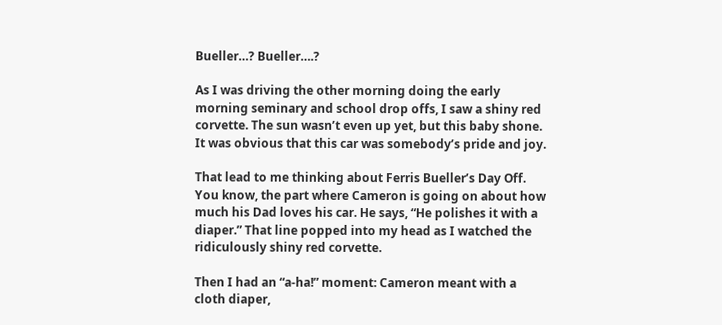Bueller…? Bueller….?

As I was driving the other morning doing the early morning seminary and school drop offs, I saw a shiny red corvette. The sun wasn’t even up yet, but this baby shone. It was obvious that this car was somebody’s pride and joy.

That lead to me thinking about Ferris Bueller’s Day Off. You know, the part where Cameron is going on about how much his Dad loves his car. He says, “He polishes it with a diaper.” That line popped into my head as I watched the ridiculously shiny red corvette.

Then I had an “a-ha!” moment: Cameron meant with a cloth diaper,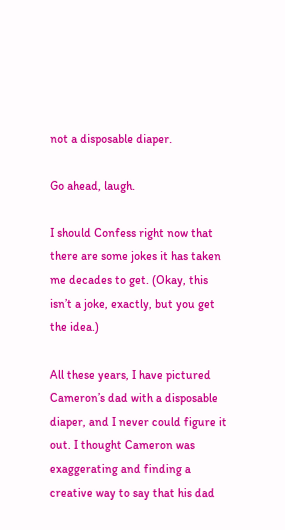not a disposable diaper.

Go ahead, laugh.

I should Confess right now that there are some jokes it has taken me decades to get. (Okay, this isn’t a joke, exactly, but you get the idea.)

All these years, I have pictured Cameron’s dad with a disposable diaper, and I never could figure it out. I thought Cameron was exaggerating and finding a creative way to say that his dad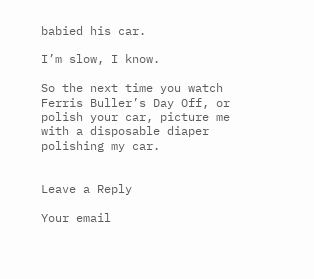babied his car.

I’m slow, I know.

So the next time you watch Ferris Buller’s Day Off, or polish your car, picture me with a disposable diaper polishing my car.


Leave a Reply

Your email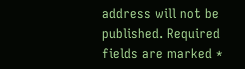address will not be published. Required fields are marked *